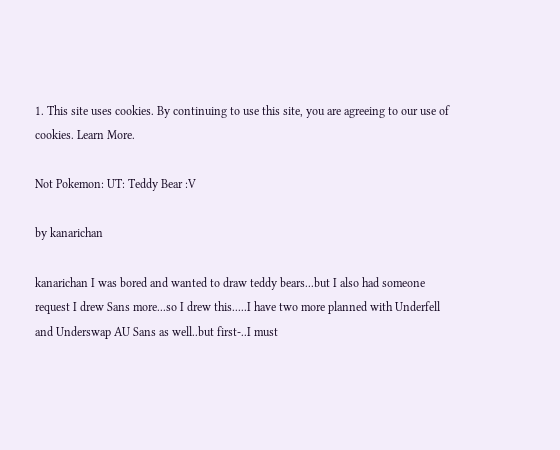1. This site uses cookies. By continuing to use this site, you are agreeing to our use of cookies. Learn More.

Not Pokemon: UT: Teddy Bear :V

by kanarichan

kanarichan I was bored and wanted to draw teddy bears...but I also had someone request I drew Sans more...so I drew this.....I have two more planned with Underfell and Underswap AU Sans as well..but first-..I must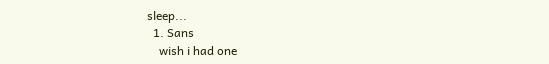sleep...
  1. Sans
    wish i had one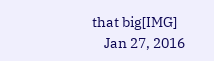that big[IMG]
    Jan 27, 2016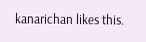kanarichan likes this.